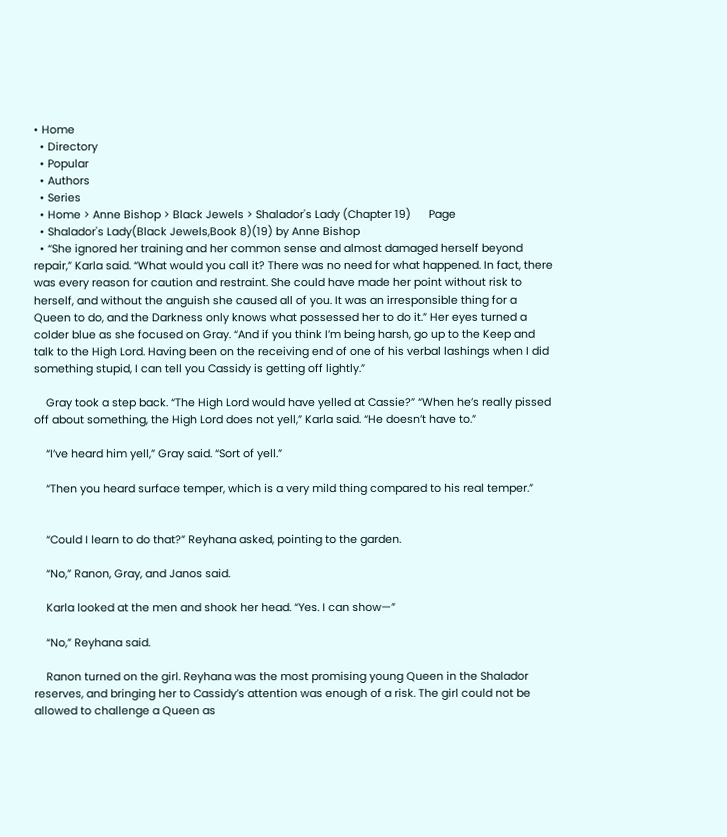• Home
  • Directory
  • Popular
  • Authors
  • Series
  • Home > Anne Bishop > Black Jewels > Shalador's Lady (Chapter 19)      Page
  • Shalador's Lady(Black Jewels,Book 8)(19) by Anne Bishop
  • “She ignored her training and her common sense and almost damaged herself beyond repair,” Karla said. “What would you call it? There was no need for what happened. In fact, there was every reason for caution and restraint. She could have made her point without risk to herself, and without the anguish she caused all of you. It was an irresponsible thing for a Queen to do, and the Darkness only knows what possessed her to do it.” Her eyes turned a colder blue as she focused on Gray. “And if you think I’m being harsh, go up to the Keep and talk to the High Lord. Having been on the receiving end of one of his verbal lashings when I did something stupid, I can tell you Cassidy is getting off lightly.”

    Gray took a step back. “The High Lord would have yelled at Cassie?” “When he’s really pissed off about something, the High Lord does not yell,” Karla said. “He doesn’t have to.”

    “I’ve heard him yell,” Gray said. “Sort of yell.”

    “Then you heard surface temper, which is a very mild thing compared to his real temper.”


    “Could I learn to do that?” Reyhana asked, pointing to the garden.

    “No,” Ranon, Gray, and Janos said.

    Karla looked at the men and shook her head. “Yes. I can show—”

    “No,” Reyhana said.

    Ranon turned on the girl. Reyhana was the most promising young Queen in the Shalador reserves, and bringing her to Cassidy’s attention was enough of a risk. The girl could not be allowed to challenge a Queen as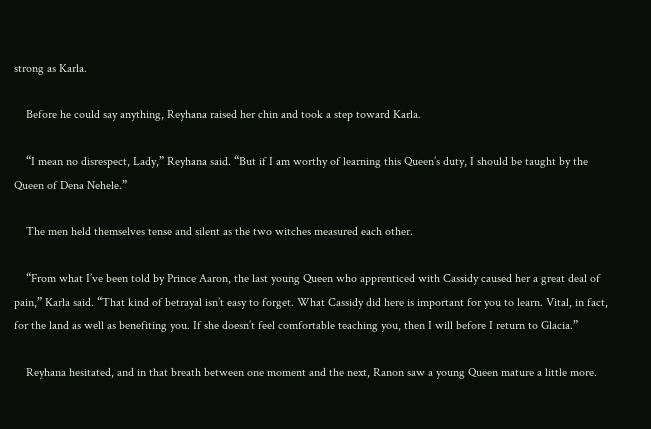strong as Karla.

    Before he could say anything, Reyhana raised her chin and took a step toward Karla.

    “I mean no disrespect, Lady,” Reyhana said. “But if I am worthy of learning this Queen’s duty, I should be taught by the Queen of Dena Nehele.”

    The men held themselves tense and silent as the two witches measured each other.

    “From what I’ve been told by Prince Aaron, the last young Queen who apprenticed with Cassidy caused her a great deal of pain,” Karla said. “That kind of betrayal isn’t easy to forget. What Cassidy did here is important for you to learn. Vital, in fact, for the land as well as benefiting you. If she doesn’t feel comfortable teaching you, then I will before I return to Glacia.”

    Reyhana hesitated, and in that breath between one moment and the next, Ranon saw a young Queen mature a little more.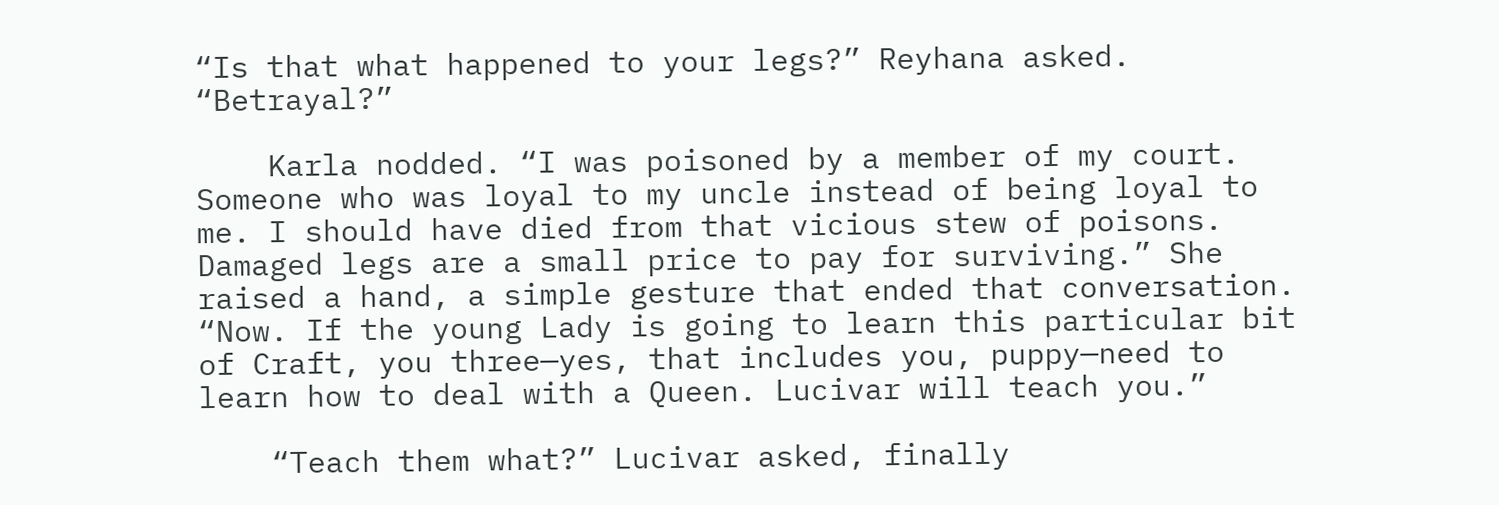“Is that what happened to your legs?” Reyhana asked. “Betrayal?”

    Karla nodded. “I was poisoned by a member of my court. Someone who was loyal to my uncle instead of being loyal to me. I should have died from that vicious stew of poisons. Damaged legs are a small price to pay for surviving.” She raised a hand, a simple gesture that ended that conversation. “Now. If the young Lady is going to learn this particular bit of Craft, you three—yes, that includes you, puppy—need to learn how to deal with a Queen. Lucivar will teach you.”

    “Teach them what?” Lucivar asked, finally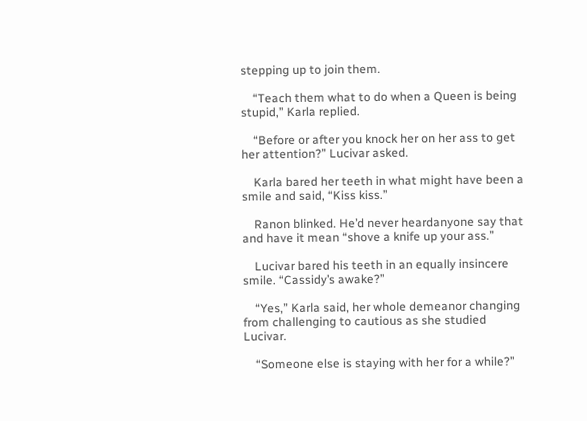stepping up to join them.

    “Teach them what to do when a Queen is being stupid,” Karla replied.

    “Before or after you knock her on her ass to get her attention?” Lucivar asked.

    Karla bared her teeth in what might have been a smile and said, “Kiss kiss.”

    Ranon blinked. He’d never heardanyone say that and have it mean “shove a knife up your ass.”

    Lucivar bared his teeth in an equally insincere smile. “Cassidy’s awake?”

    “Yes,” Karla said, her whole demeanor changing from challenging to cautious as she studied Lucivar.

    “Someone else is staying with her for a while?”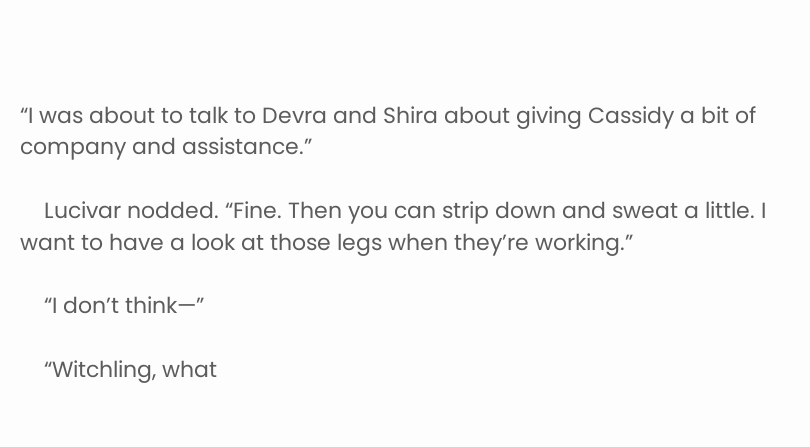“I was about to talk to Devra and Shira about giving Cassidy a bit of company and assistance.”

    Lucivar nodded. “Fine. Then you can strip down and sweat a little. I want to have a look at those legs when they’re working.”

    “I don’t think—”

    “Witchling, what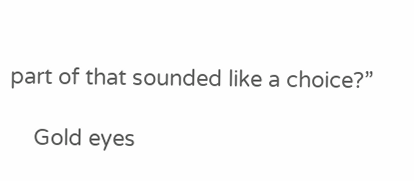part of that sounded like a choice?”

    Gold eyes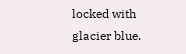locked with glacier blue.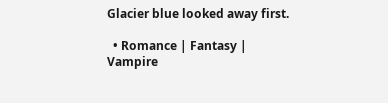Glacier blue looked away first.

  • Romance | Fantasy | Vampire